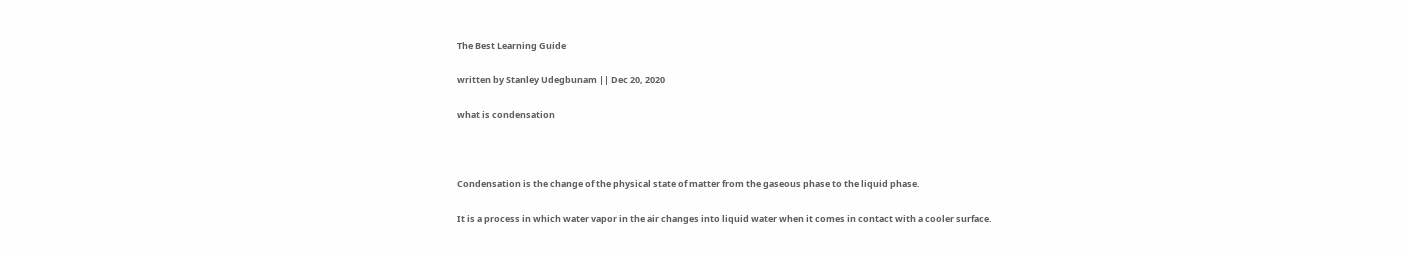The Best Learning Guide

written by Stanley Udegbunam || Dec 20, 2020

what is condensation



Condensation is the change of the physical state of matter from the gaseous phase to the liquid phase.

It is a process in which water vapor in the air changes into liquid water when it comes in contact with a cooler surface.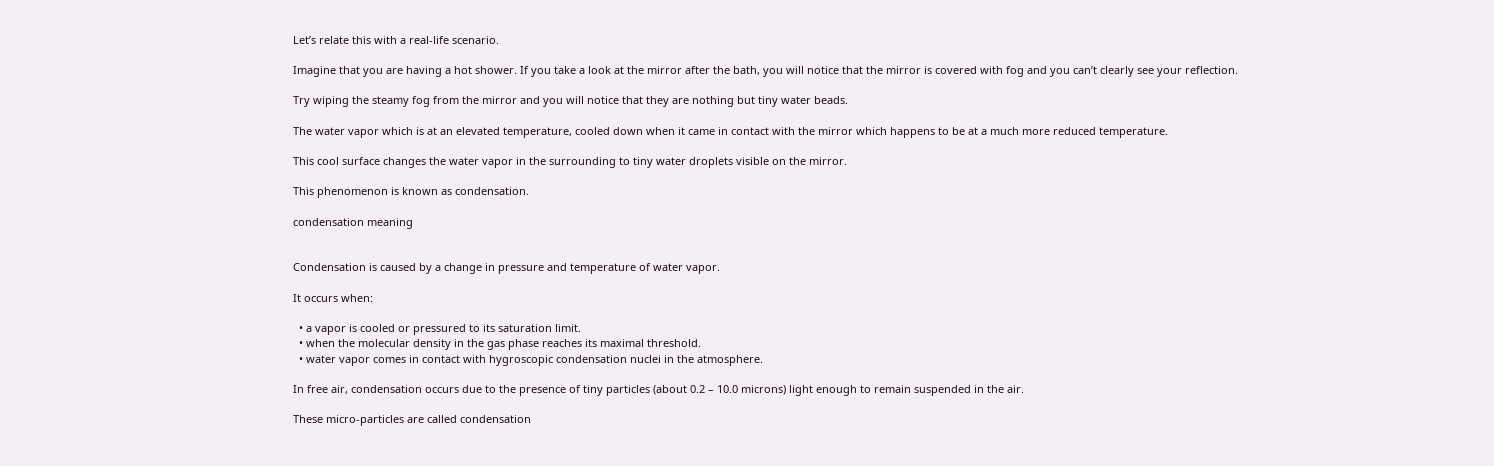Let’s relate this with a real-life scenario.

Imagine that you are having a hot shower. If you take a look at the mirror after the bath, you will notice that the mirror is covered with fog and you can’t clearly see your reflection.

Try wiping the steamy fog from the mirror and you will notice that they are nothing but tiny water beads.

The water vapor which is at an elevated temperature, cooled down when it came in contact with the mirror which happens to be at a much more reduced temperature.

This cool surface changes the water vapor in the surrounding to tiny water droplets visible on the mirror.

This phenomenon is known as condensation.

condensation meaning


Condensation is caused by a change in pressure and temperature of water vapor.

It occurs when:

  • a vapor is cooled or pressured to its saturation limit.
  • when the molecular density in the gas phase reaches its maximal threshold.
  • water vapor comes in contact with hygroscopic condensation nuclei in the atmosphere.

In free air, condensation occurs due to the presence of tiny particles (about 0.2 – 10.0 microns) light enough to remain suspended in the air.

These micro-particles are called condensation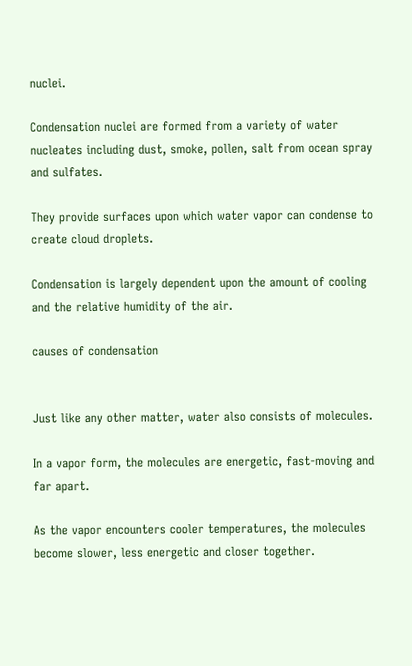nuclei.

Condensation nuclei are formed from a variety of water nucleates including dust, smoke, pollen, salt from ocean spray and sulfates.

They provide surfaces upon which water vapor can condense to create cloud droplets.

Condensation is largely dependent upon the amount of cooling and the relative humidity of the air.

causes of condensation


Just like any other matter, water also consists of molecules.

In a vapor form, the molecules are energetic, fast-moving and far apart.

As the vapor encounters cooler temperatures, the molecules become slower, less energetic and closer together.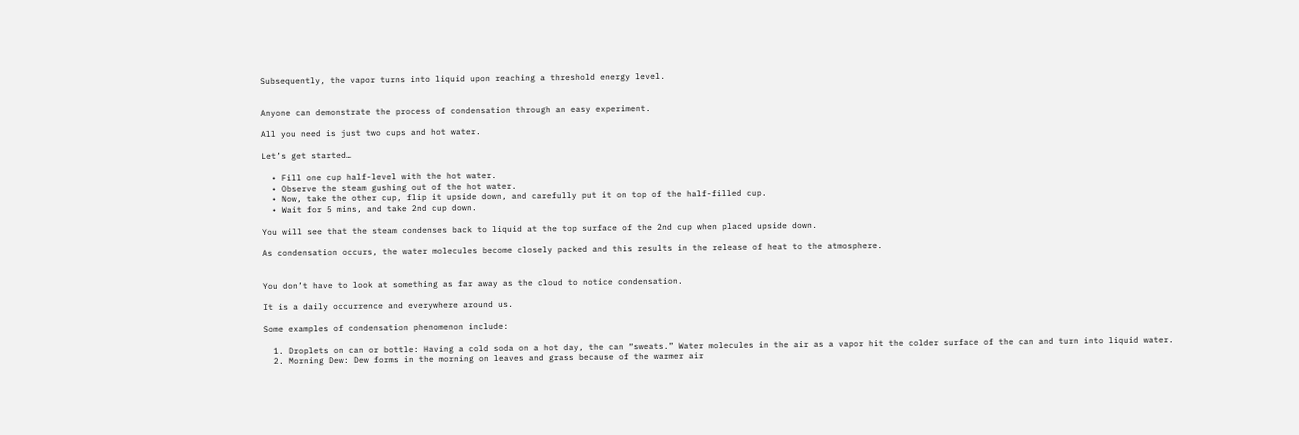Subsequently, the vapor turns into liquid upon reaching a threshold energy level.


Anyone can demonstrate the process of condensation through an easy experiment.

All you need is just two cups and hot water.

Let’s get started…

  • Fill one cup half-level with the hot water.
  • Observe the steam gushing out of the hot water.
  • Now, take the other cup, flip it upside down, and carefully put it on top of the half-filled cup.
  • Wait for 5 mins, and take 2nd cup down.

You will see that the steam condenses back to liquid at the top surface of the 2nd cup when placed upside down.

As condensation occurs, the water molecules become closely packed and this results in the release of heat to the atmosphere.


You don’t have to look at something as far away as the cloud to notice condensation.

It is a daily occurrence and everywhere around us.

Some examples of condensation phenomenon include:

  1. Droplets on can or bottle: Having a cold soda on a hot day, the can “sweats.” Water molecules in the air as a vapor hit the colder surface of the can and turn into liquid water.
  2. Morning Dew: Dew forms in the morning on leaves and grass because of the warmer air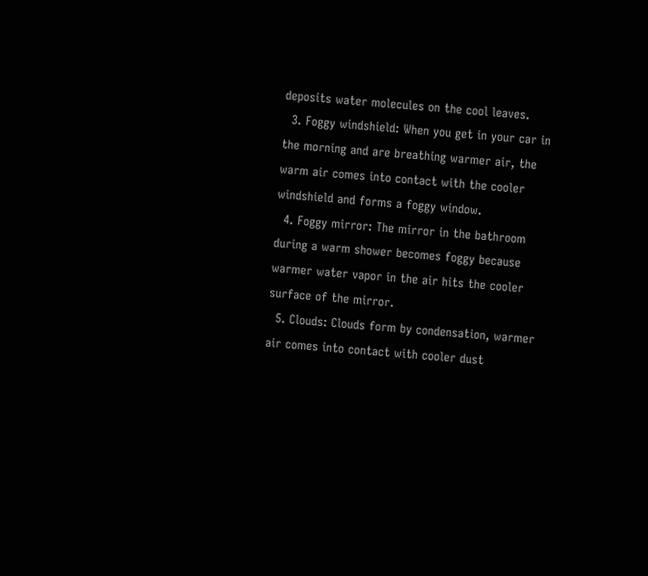deposits water molecules on the cool leaves.
  3. Foggy windshield: When you get in your car in the morning and are breathing warmer air, the warm air comes into contact with the cooler windshield and forms a foggy window.
  4. Foggy mirror: The mirror in the bathroom during a warm shower becomes foggy because warmer water vapor in the air hits the cooler surface of the mirror.
  5. Clouds: Clouds form by condensation, warmer air comes into contact with cooler dust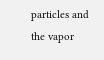particles and the vapor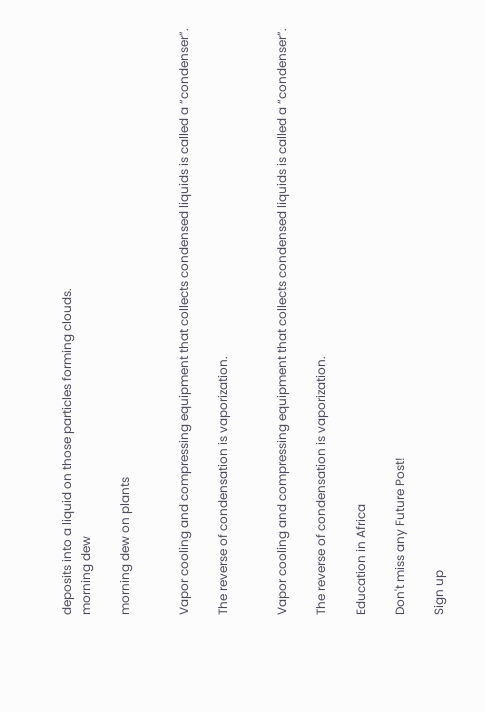deposits into a liquid on those particles forming clouds.
morning dew

morning dew on plants


Vapor cooling and compressing equipment that collects condensed liquids is called a “condenser”.

The reverse of condensation is vaporization.


Vapor cooling and compressing equipment that collects condensed liquids is called a “condenser”.

The reverse of condensation is vaporization.

Education in Africa

Don't miss any Future Post!

Sign up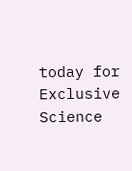today for Exclusive Science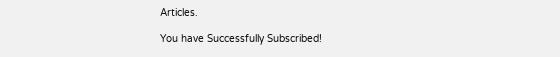Articles.

You have Successfully Subscribed!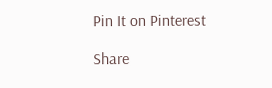Pin It on Pinterest

Share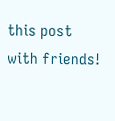this post with friends!